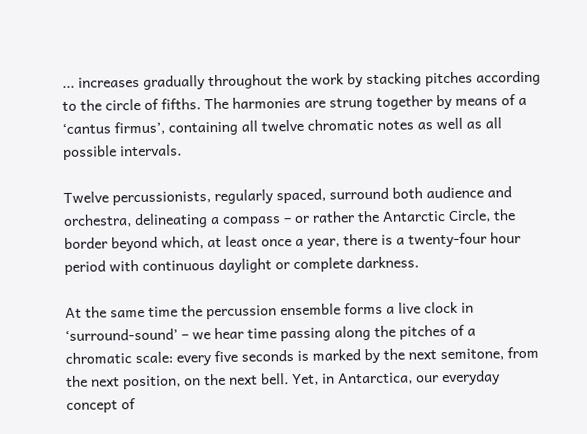... increases gradually throughout the work by stacking pitches according to the circle of fifths. The harmonies are strung together by means of a ‘cantus firmus’, containing all twelve chromatic notes as well as all possible intervals.

Twelve percussionists, regularly spaced, surround both audience and orchestra, delineating a compass – or rather the Antarctic Circle, the border beyond which, at least once a year, there is a twenty-four hour period with continuous daylight or complete darkness.

At the same time the percussion ensemble forms a live clock in ‘surround-sound’ – we hear time passing along the pitches of a chromatic scale: every five seconds is marked by the next semitone, from the next position, on the next bell. Yet, in Antarctica, our everyday concept of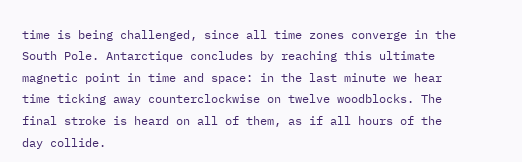time is being challenged, since all time zones converge in the South Pole. Antarctique concludes by reaching this ultimate magnetic point in time and space: in the last minute we hear time ticking away counterclockwise on twelve woodblocks. The final stroke is heard on all of them, as if all hours of the day collide.